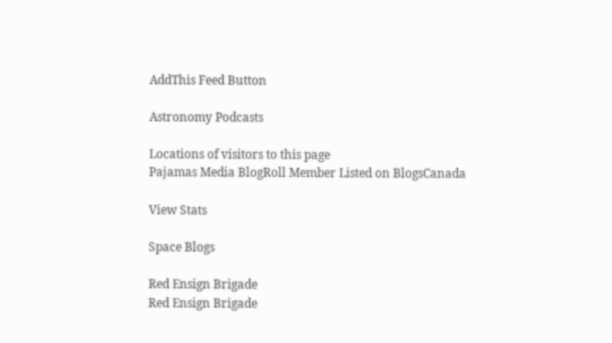AddThis Feed Button

Astronomy Podcasts

Locations of visitors to this page
Pajamas Media BlogRoll Member Listed on BlogsCanada

View Stats

Space Blogs

Red Ensign Brigade
Red Ensign Brigade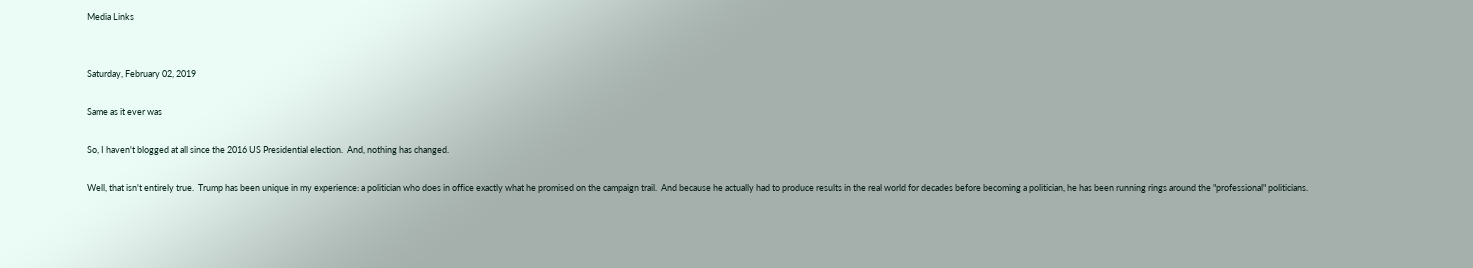Media Links


Saturday, February 02, 2019

Same as it ever was

So, I haven't blogged at all since the 2016 US Presidential election.  And, nothing has changed.

Well, that isn't entirely true.  Trump has been unique in my experience: a politician who does in office exactly what he promised on the campaign trail.  And because he actually had to produce results in the real world for decades before becoming a politician, he has been running rings around the "professional" politicians.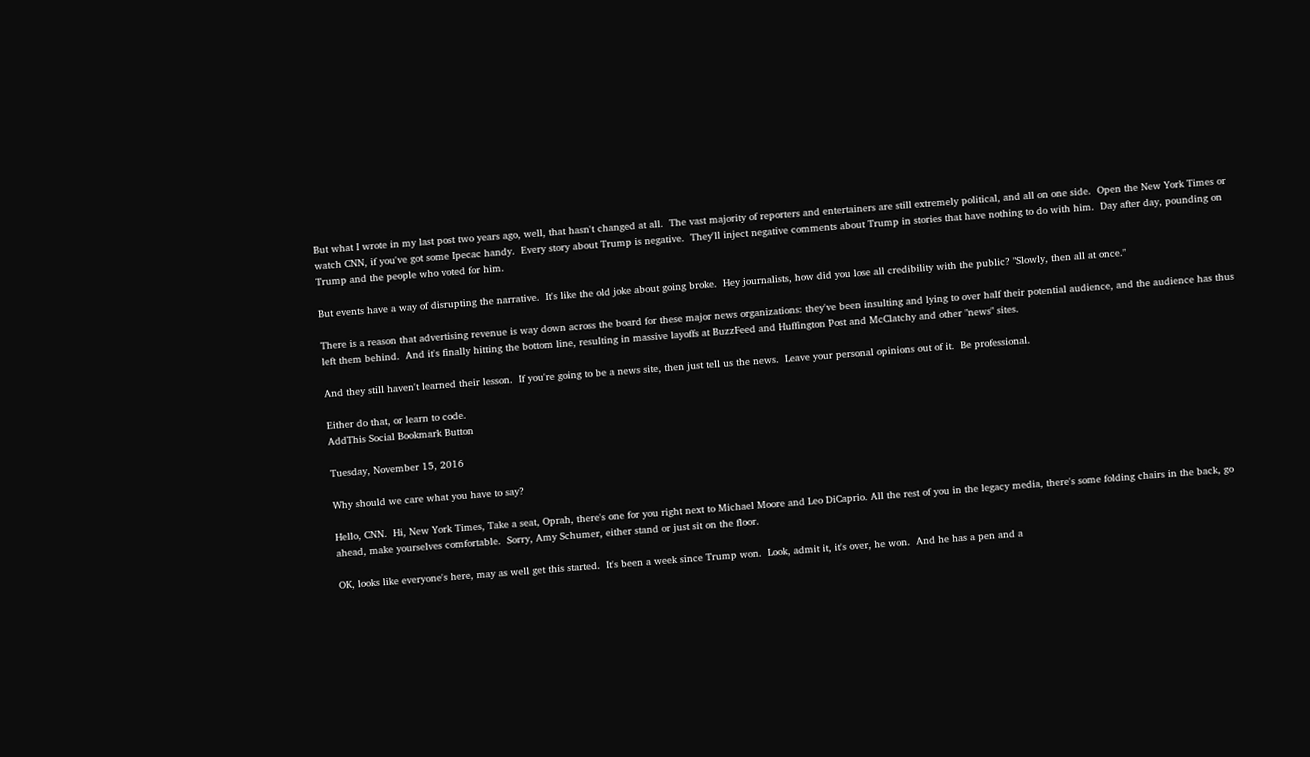But what I wrote in my last post two years ago, well, that hasn't changed at all.  The vast majority of reporters and entertainers are still extremely political, and all on one side.  Open the New York Times or watch CNN, if you've got some Ipecac handy.  Every story about Trump is negative.  They'll inject negative comments about Trump in stories that have nothing to do with him.  Day after day, pounding on Trump and the people who voted for him.

But events have a way of disrupting the narrative.  It's like the old joke about going broke.  Hey journalists, how did you lose all credibility with the public? "Slowly, then all at once."

There is a reason that advertising revenue is way down across the board for these major news organizations: they've been insulting and lying to over half their potential audience, and the audience has thus left them behind.  And it's finally hitting the bottom line, resulting in massive layoffs at BuzzFeed and Huffington Post and McClatchy and other "news" sites.

And they still haven't learned their lesson.  If you're going to be a news site, then just tell us the news.  Leave your personal opinions out of it.  Be professional.

Either do that, or learn to code.
AddThis Social Bookmark Button

Tuesday, November 15, 2016

Why should we care what you have to say?

Hello, CNN.  Hi, New York Times, Take a seat, Oprah, there's one for you right next to Michael Moore and Leo DiCaprio. All the rest of you in the legacy media, there's some folding chairs in the back, go ahead, make yourselves comfortable.  Sorry, Amy Schumer, either stand or just sit on the floor.

OK, looks like everyone's here, may as well get this started.  It's been a week since Trump won.  Look, admit it, it's over, he won.  And he has a pen and a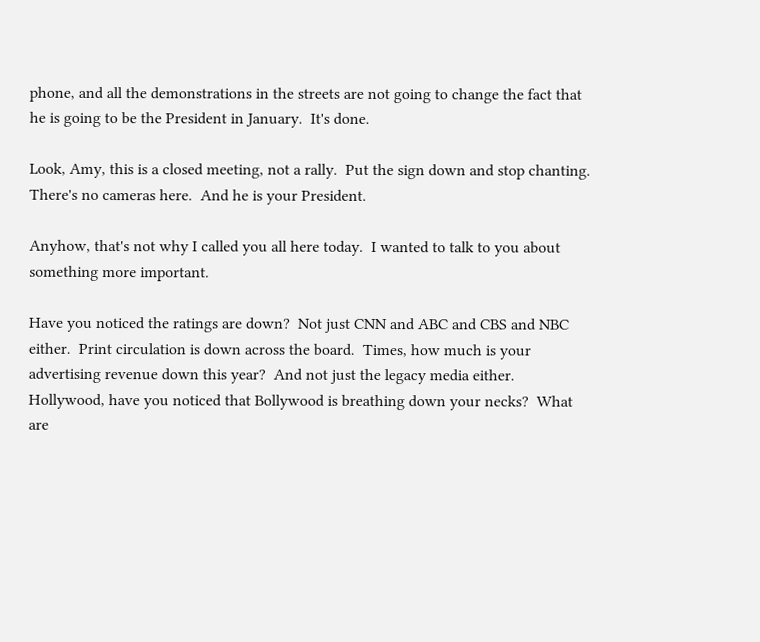phone, and all the demonstrations in the streets are not going to change the fact that he is going to be the President in January.  It's done.

Look, Amy, this is a closed meeting, not a rally.  Put the sign down and stop chanting.  There's no cameras here.  And he is your President.

Anyhow, that's not why I called you all here today.  I wanted to talk to you about something more important.

Have you noticed the ratings are down?  Not just CNN and ABC and CBS and NBC either.  Print circulation is down across the board.  Times, how much is your advertising revenue down this year?  And not just the legacy media either.  Hollywood, have you noticed that Bollywood is breathing down your necks?  What are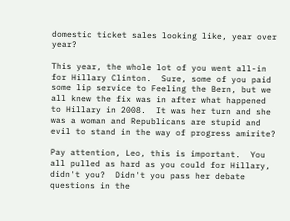domestic ticket sales looking like, year over year?

This year, the whole lot of you went all-in for Hillary Clinton.  Sure, some of you paid some lip service to Feeling the Bern, but we all knew the fix was in after what happened to Hillary in 2008.  It was her turn and she was a woman and Republicans are stupid and evil to stand in the way of progress amirite?

Pay attention, Leo, this is important.  You all pulled as hard as you could for Hillary, didn't you?  Didn't you pass her debate questions in the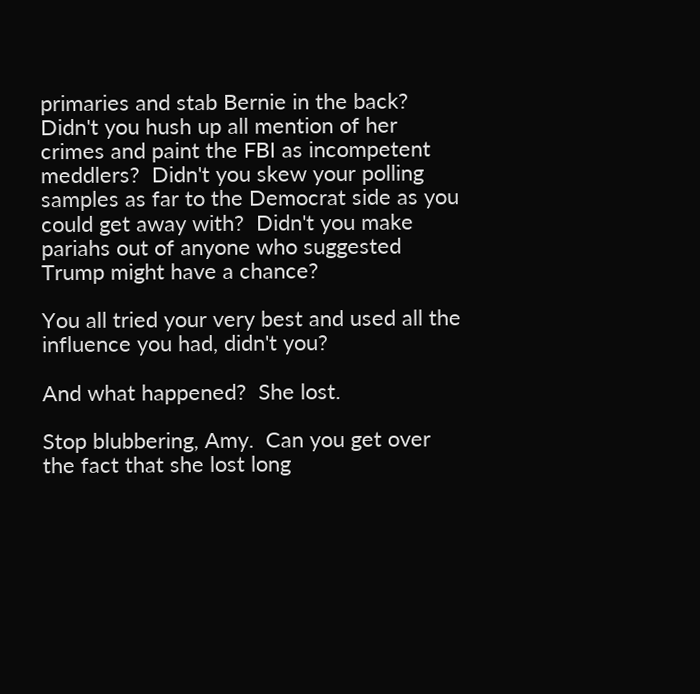primaries and stab Bernie in the back?  Didn't you hush up all mention of her crimes and paint the FBI as incompetent meddlers?  Didn't you skew your polling samples as far to the Democrat side as you could get away with?  Didn't you make pariahs out of anyone who suggested Trump might have a chance?

You all tried your very best and used all the influence you had, didn't you?

And what happened?  She lost.

Stop blubbering, Amy.  Can you get over the fact that she lost long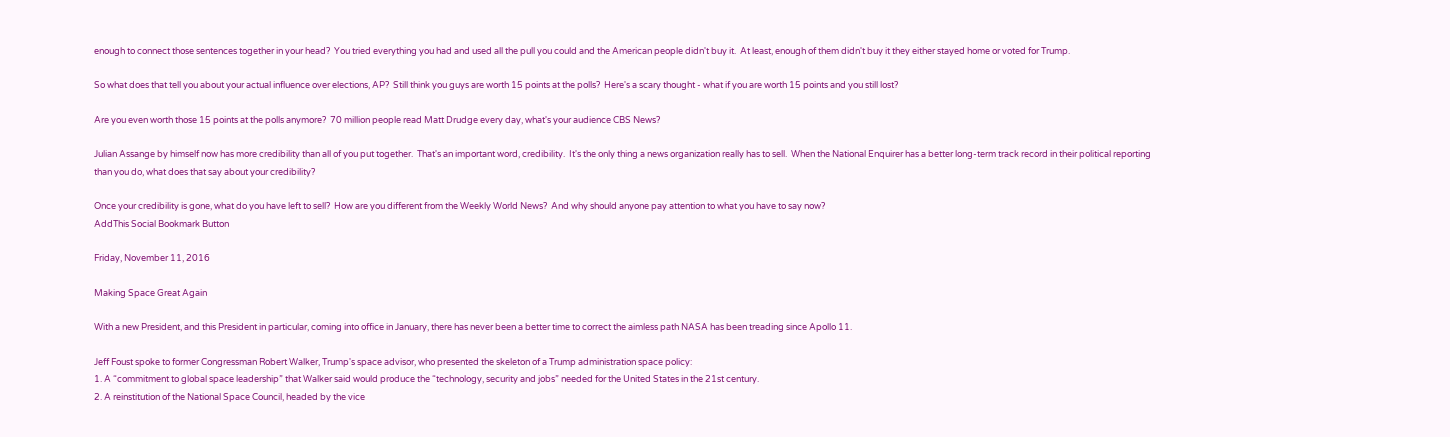enough to connect those sentences together in your head?  You tried everything you had and used all the pull you could and the American people didn't buy it.  At least, enough of them didn't buy it they either stayed home or voted for Trump.

So what does that tell you about your actual influence over elections, AP?  Still think you guys are worth 15 points at the polls?  Here's a scary thought - what if you are worth 15 points and you still lost?

Are you even worth those 15 points at the polls anymore?  70 million people read Matt Drudge every day, what's your audience CBS News?

Julian Assange by himself now has more credibility than all of you put together.  That's an important word, credibility.  It's the only thing a news organization really has to sell.  When the National Enquirer has a better long-term track record in their political reporting than you do, what does that say about your credibility?

Once your credibility is gone, what do you have left to sell?  How are you different from the Weekly World News?  And why should anyone pay attention to what you have to say now?
AddThis Social Bookmark Button

Friday, November 11, 2016

Making Space Great Again

With a new President, and this President in particular, coming into office in January, there has never been a better time to correct the aimless path NASA has been treading since Apollo 11.

Jeff Foust spoke to former Congressman Robert Walker, Trump's space advisor, who presented the skeleton of a Trump administration space policy:
1. A “commitment to global space leadership” that Walker said would produce the “technology, security and jobs” needed for the United States in the 21st century.
2. A reinstitution of the National Space Council, headed by the vice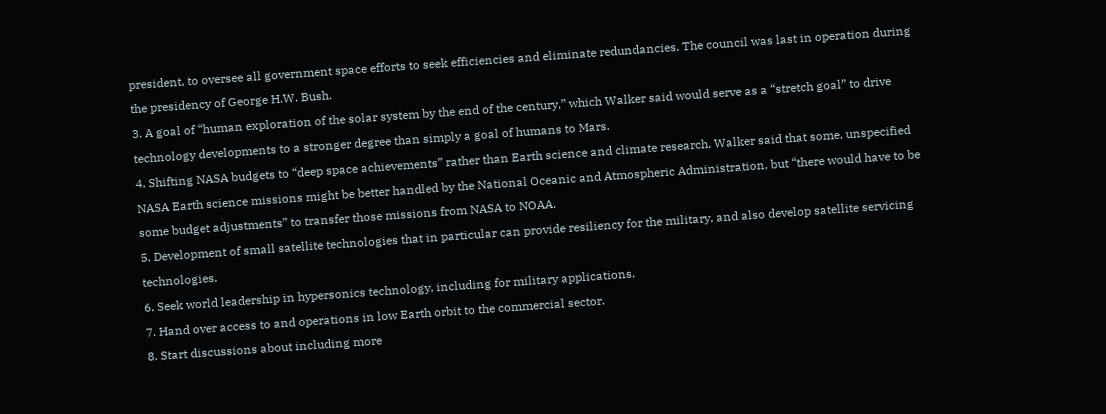president, to oversee all government space efforts to seek efficiencies and eliminate redundancies. The council was last in operation during the presidency of George H.W. Bush.
3. A goal of “human exploration of the solar system by the end of the century,” which Walker said would serve as a “stretch goal” to drive technology developments to a stronger degree than simply a goal of humans to Mars.
4. Shifting NASA budgets to “deep space achievements” rather than Earth science and climate research. Walker said that some, unspecified NASA Earth science missions might be better handled by the National Oceanic and Atmospheric Administration, but “there would have to be some budget adjustments” to transfer those missions from NASA to NOAA.
5. Development of small satellite technologies that in particular can provide resiliency for the military, and also develop satellite servicing technologies.
6. Seek world leadership in hypersonics technology, including for military applications.
7. Hand over access to and operations in low Earth orbit to the commercial sector.
8. Start discussions about including more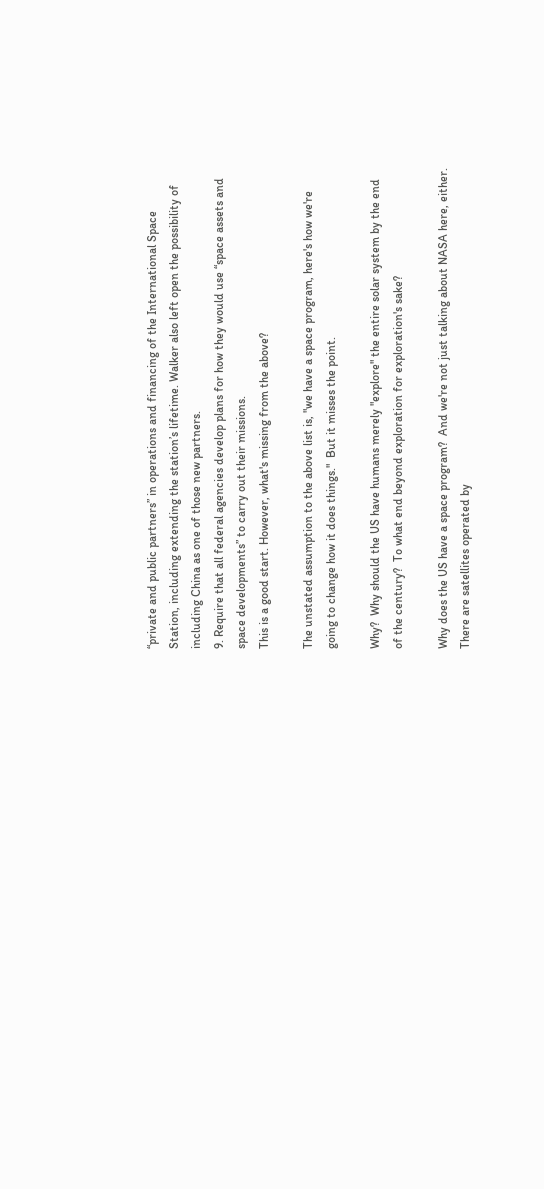“private and public partners” in operations and financing of the International Space Station, including extending the station’s lifetime. Walker also left open the possibility of including China as one of those new partners.
9. Require that all federal agencies develop plans for how they would use “space assets and space developments” to carry out their missions.
This is a good start. However, what's missing from the above?

The unstated assumption to the above list is, "we have a space program, here's how we're going to change how it does things."  But it misses the point.

Why?  Why should the US have humans merely "explore" the entire solar system by the end of the century?  To what end beyond exploration for exploration's sake?

Why does the US have a space program?  And we're not just talking about NASA here, either.  There are satellites operated by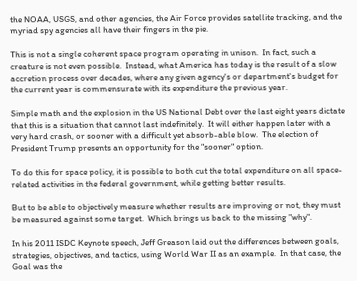the NOAA, USGS, and other agencies, the Air Force provides satellite tracking, and the myriad spy agencies all have their fingers in the pie.

This is not a single coherent space program operating in unison.  In fact, such a creature is not even possible.  Instead, what America has today is the result of a slow accretion process over decades, where any given agency's or department's budget for the current year is commensurate with its expenditure the previous year.

Simple math and the explosion in the US National Debt over the last eight years dictate that this is a situation that cannot last indefinitely.  It will either happen later with a very hard crash, or sooner with a difficult yet absorb-able blow.  The election of President Trump presents an opportunity for the "sooner" option.

To do this for space policy, it is possible to both cut the total expenditure on all space-related activities in the federal government, while getting better results.

But to be able to objectively measure whether results are improving or not, they must be measured against some target.  Which brings us back to the missing "why".

In his 2011 ISDC Keynote speech, Jeff Greason laid out the differences between goals, strategies, objectives, and tactics, using World War II as an example.  In that case, the Goal was the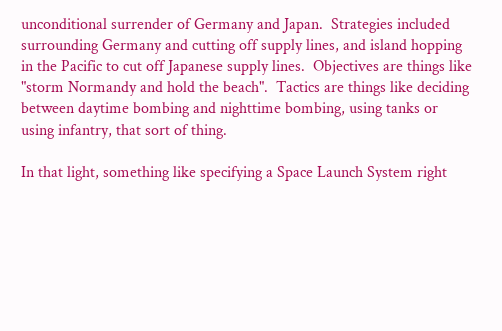unconditional surrender of Germany and Japan.  Strategies included surrounding Germany and cutting off supply lines, and island hopping in the Pacific to cut off Japanese supply lines.  Objectives are things like "storm Normandy and hold the beach".  Tactics are things like deciding between daytime bombing and nighttime bombing, using tanks or using infantry, that sort of thing.

In that light, something like specifying a Space Launch System right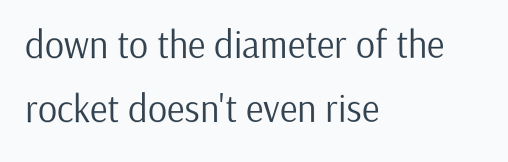down to the diameter of the rocket doesn't even rise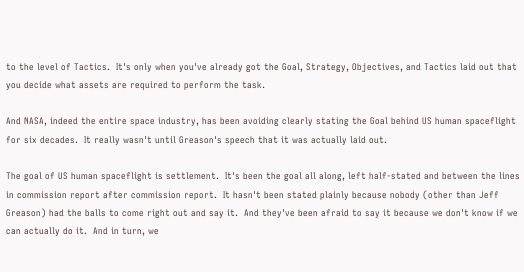to the level of Tactics.  It's only when you've already got the Goal, Strategy, Objectives, and Tactics laid out that you decide what assets are required to perform the task.

And NASA, indeed the entire space industry, has been avoiding clearly stating the Goal behind US human spaceflight for six decades.  It really wasn't until Greason's speech that it was actually laid out.

The goal of US human spaceflight is settlement.  It's been the goal all along, left half-stated and between the lines in commission report after commission report.  It hasn't been stated plainly because nobody (other than Jeff Greason) had the balls to come right out and say it.  And they've been afraid to say it because we don't know if we can actually do it.  And in turn, we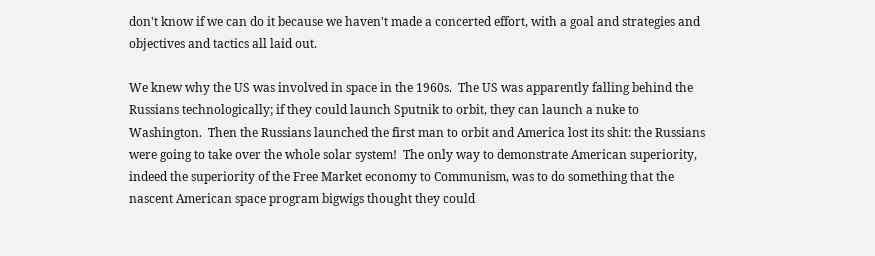don't know if we can do it because we haven't made a concerted effort, with a goal and strategies and objectives and tactics all laid out.

We knew why the US was involved in space in the 1960s.  The US was apparently falling behind the Russians technologically; if they could launch Sputnik to orbit, they can launch a nuke to Washington.  Then the Russians launched the first man to orbit and America lost its shit: the Russians were going to take over the whole solar system!  The only way to demonstrate American superiority, indeed the superiority of the Free Market economy to Communism, was to do something that the nascent American space program bigwigs thought they could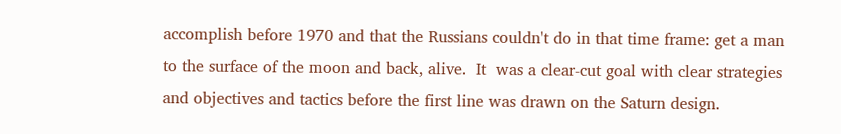accomplish before 1970 and that the Russians couldn't do in that time frame: get a man to the surface of the moon and back, alive.  It  was a clear-cut goal with clear strategies and objectives and tactics before the first line was drawn on the Saturn design.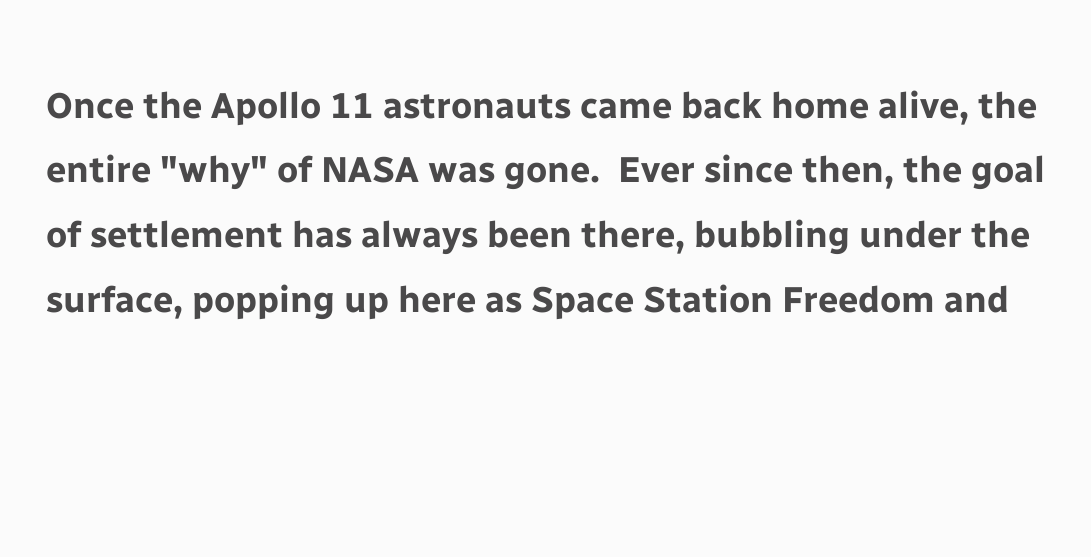Once the Apollo 11 astronauts came back home alive, the entire "why" of NASA was gone.  Ever since then, the goal of settlement has always been there, bubbling under the surface, popping up here as Space Station Freedom and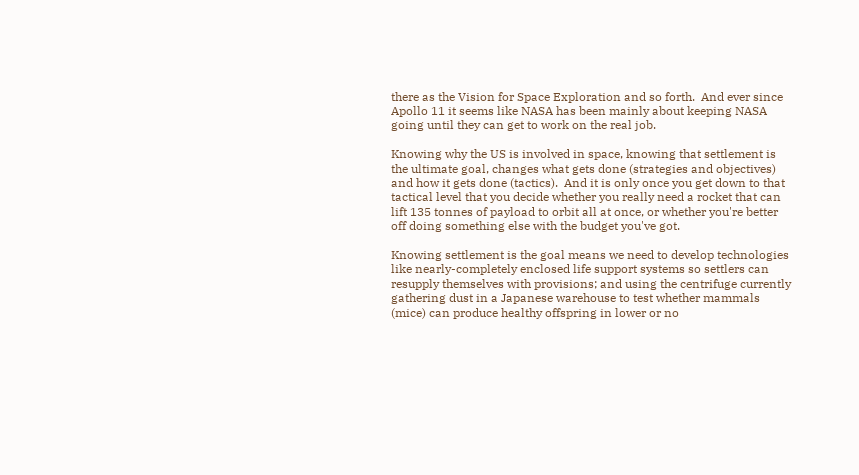there as the Vision for Space Exploration and so forth.  And ever since Apollo 11 it seems like NASA has been mainly about keeping NASA going until they can get to work on the real job.

Knowing why the US is involved in space, knowing that settlement is the ultimate goal, changes what gets done (strategies and objectives) and how it gets done (tactics).  And it is only once you get down to that tactical level that you decide whether you really need a rocket that can lift 135 tonnes of payload to orbit all at once, or whether you're better off doing something else with the budget you've got.

Knowing settlement is the goal means we need to develop technologies like nearly-completely enclosed life support systems so settlers can resupply themselves with provisions; and using the centrifuge currently gathering dust in a Japanese warehouse to test whether mammals (mice) can produce healthy offspring in lower or no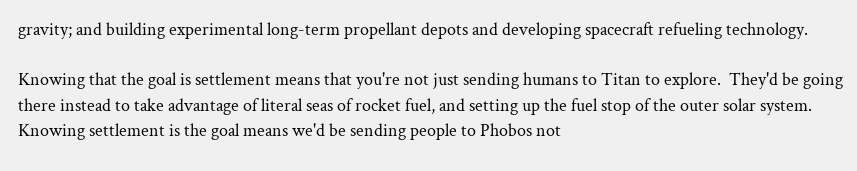gravity; and building experimental long-term propellant depots and developing spacecraft refueling technology.

Knowing that the goal is settlement means that you're not just sending humans to Titan to explore.  They'd be going there instead to take advantage of literal seas of rocket fuel, and setting up the fuel stop of the outer solar system.  Knowing settlement is the goal means we'd be sending people to Phobos not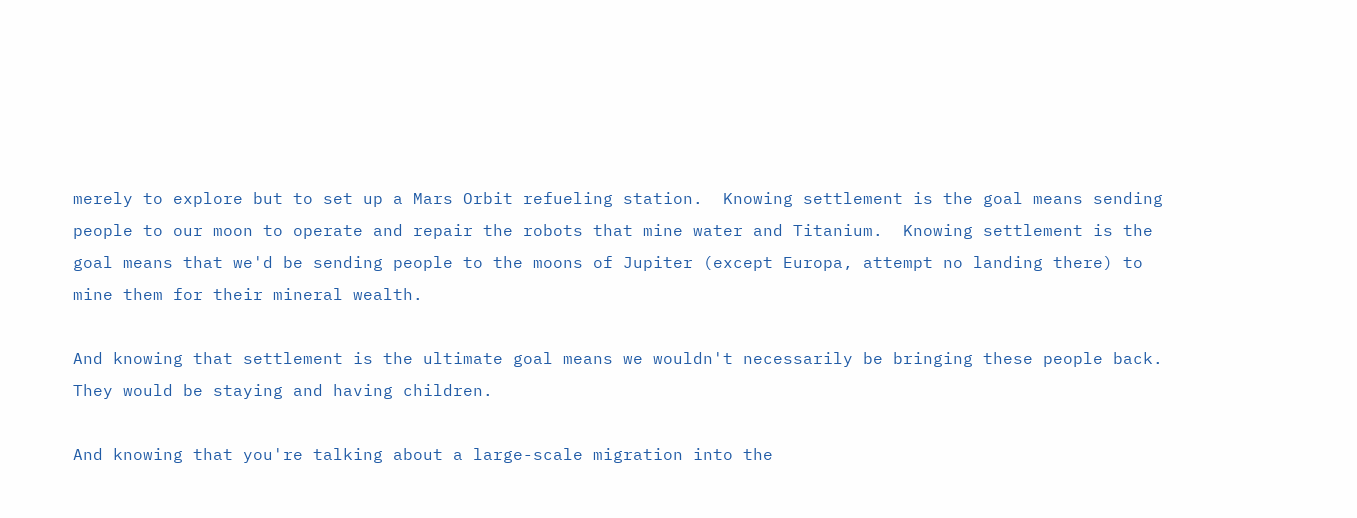merely to explore but to set up a Mars Orbit refueling station.  Knowing settlement is the goal means sending people to our moon to operate and repair the robots that mine water and Titanium.  Knowing settlement is the goal means that we'd be sending people to the moons of Jupiter (except Europa, attempt no landing there) to mine them for their mineral wealth.

And knowing that settlement is the ultimate goal means we wouldn't necessarily be bringing these people back.  They would be staying and having children.

And knowing that you're talking about a large-scale migration into the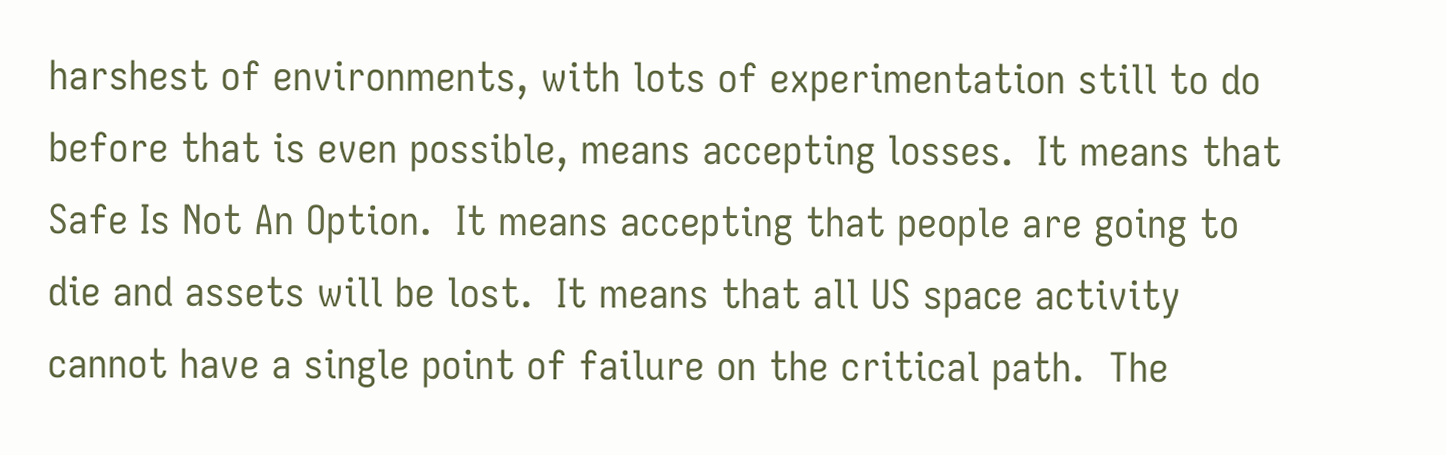harshest of environments, with lots of experimentation still to do before that is even possible, means accepting losses.  It means that Safe Is Not An Option.  It means accepting that people are going to die and assets will be lost.  It means that all US space activity cannot have a single point of failure on the critical path.  The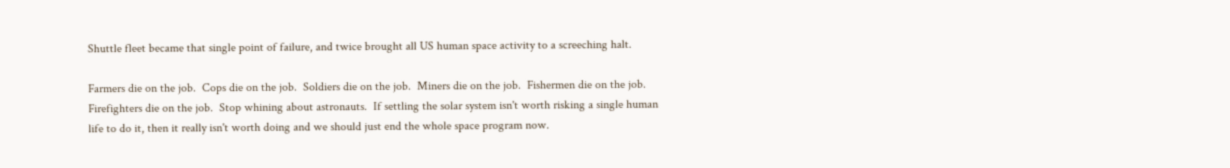Shuttle fleet became that single point of failure, and twice brought all US human space activity to a screeching halt.

Farmers die on the job.  Cops die on the job.  Soldiers die on the job.  Miners die on the job.  Fishermen die on the job.  Firefighters die on the job.  Stop whining about astronauts.  If settling the solar system isn't worth risking a single human life to do it, then it really isn't worth doing and we should just end the whole space program now.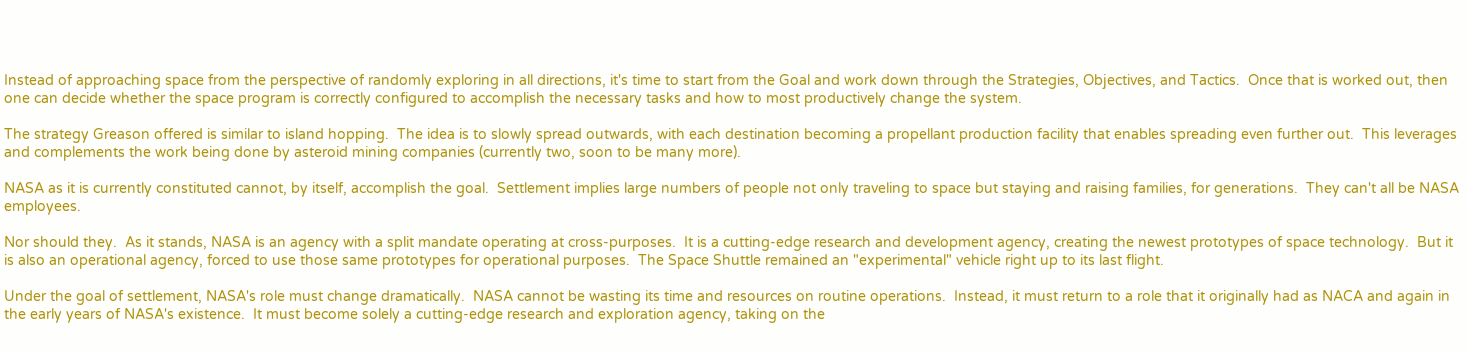Instead of approaching space from the perspective of randomly exploring in all directions, it's time to start from the Goal and work down through the Strategies, Objectives, and Tactics.  Once that is worked out, then one can decide whether the space program is correctly configured to accomplish the necessary tasks and how to most productively change the system.

The strategy Greason offered is similar to island hopping.  The idea is to slowly spread outwards, with each destination becoming a propellant production facility that enables spreading even further out.  This leverages and complements the work being done by asteroid mining companies (currently two, soon to be many more).

NASA as it is currently constituted cannot, by itself, accomplish the goal.  Settlement implies large numbers of people not only traveling to space but staying and raising families, for generations.  They can't all be NASA employees.

Nor should they.  As it stands, NASA is an agency with a split mandate operating at cross-purposes.  It is a cutting-edge research and development agency, creating the newest prototypes of space technology.  But it is also an operational agency, forced to use those same prototypes for operational purposes.  The Space Shuttle remained an "experimental" vehicle right up to its last flight.

Under the goal of settlement, NASA's role must change dramatically.  NASA cannot be wasting its time and resources on routine operations.  Instead, it must return to a role that it originally had as NACA and again in the early years of NASA's existence.  It must become solely a cutting-edge research and exploration agency, taking on the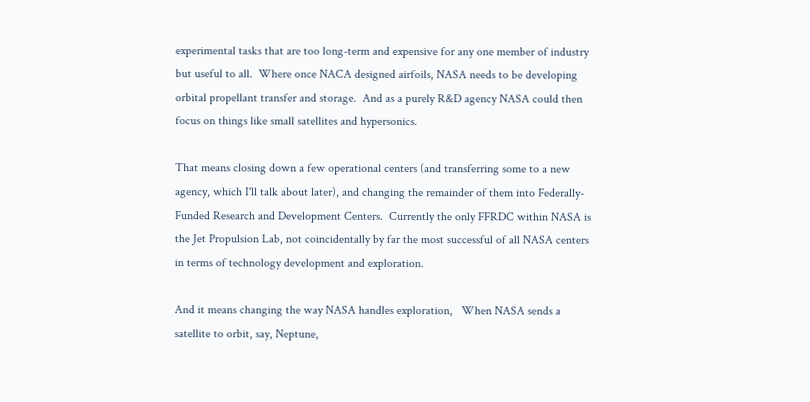experimental tasks that are too long-term and expensive for any one member of industry but useful to all.  Where once NACA designed airfoils, NASA needs to be developing orbital propellant transfer and storage.  And as a purely R&D agency NASA could then focus on things like small satellites and hypersonics.

That means closing down a few operational centers (and transferring some to a new agency, which I'll talk about later), and changing the remainder of them into Federally-Funded Research and Development Centers.  Currently the only FFRDC within NASA is the Jet Propulsion Lab, not coincidentally by far the most successful of all NASA centers in terms of technology development and exploration.

And it means changing the way NASA handles exploration,   When NASA sends a satellite to orbit, say, Neptune,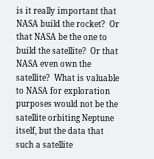is it really important that NASA build the rocket?  Or that NASA be the one to build the satellite?  Or that NASA even own the satellite?  What is valuable to NASA for exploration purposes would not be the satellite orbiting Neptune itself, but the data that such a satellite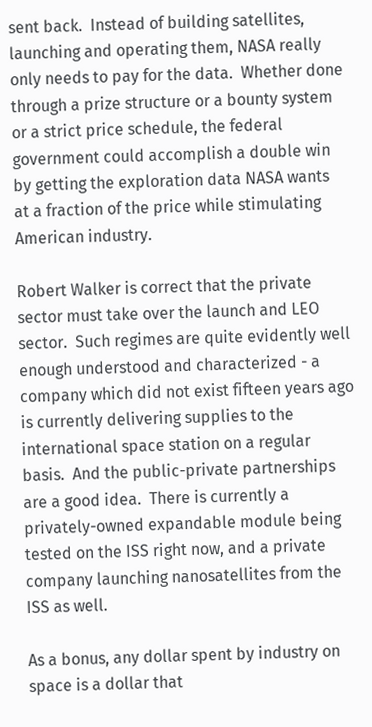sent back.  Instead of building satellites, launching and operating them, NASA really only needs to pay for the data.  Whether done through a prize structure or a bounty system or a strict price schedule, the federal government could accomplish a double win by getting the exploration data NASA wants at a fraction of the price while stimulating American industry.

Robert Walker is correct that the private sector must take over the launch and LEO sector.  Such regimes are quite evidently well enough understood and characterized - a company which did not exist fifteen years ago is currently delivering supplies to the international space station on a regular basis.  And the public-private partnerships are a good idea.  There is currently a privately-owned expandable module being tested on the ISS right now, and a private company launching nanosatellites from the ISS as well.

As a bonus, any dollar spent by industry on space is a dollar that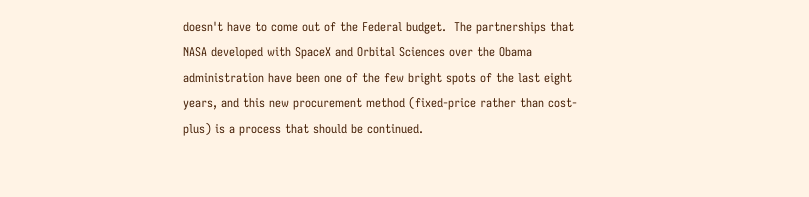doesn't have to come out of the Federal budget.  The partnerships that NASA developed with SpaceX and Orbital Sciences over the Obama administration have been one of the few bright spots of the last eight years, and this new procurement method (fixed-price rather than cost-plus) is a process that should be continued.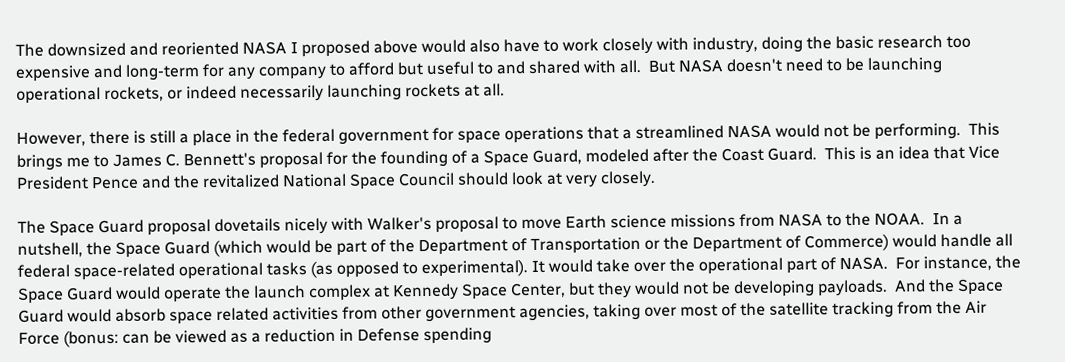The downsized and reoriented NASA I proposed above would also have to work closely with industry, doing the basic research too expensive and long-term for any company to afford but useful to and shared with all.  But NASA doesn't need to be launching operational rockets, or indeed necessarily launching rockets at all.

However, there is still a place in the federal government for space operations that a streamlined NASA would not be performing.  This brings me to James C. Bennett's proposal for the founding of a Space Guard, modeled after the Coast Guard.  This is an idea that Vice President Pence and the revitalized National Space Council should look at very closely.

The Space Guard proposal dovetails nicely with Walker's proposal to move Earth science missions from NASA to the NOAA.  In a nutshell, the Space Guard (which would be part of the Department of Transportation or the Department of Commerce) would handle all federal space-related operational tasks (as opposed to experimental). It would take over the operational part of NASA.  For instance, the Space Guard would operate the launch complex at Kennedy Space Center, but they would not be developing payloads.  And the Space Guard would absorb space related activities from other government agencies, taking over most of the satellite tracking from the Air Force (bonus: can be viewed as a reduction in Defense spending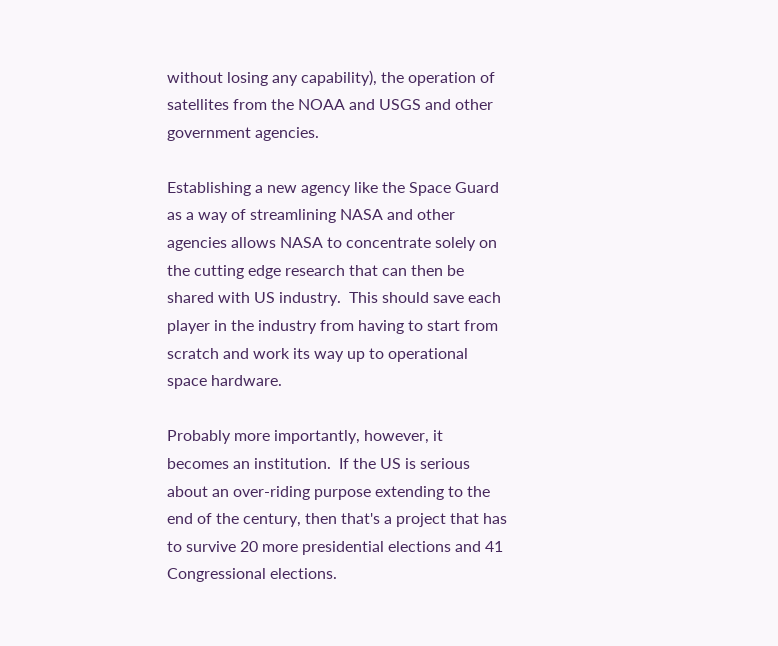without losing any capability), the operation of satellites from the NOAA and USGS and other government agencies.

Establishing a new agency like the Space Guard as a way of streamlining NASA and other agencies allows NASA to concentrate solely on the cutting edge research that can then be shared with US industry.  This should save each player in the industry from having to start from scratch and work its way up to operational space hardware.

Probably more importantly, however, it becomes an institution.  If the US is serious about an over-riding purpose extending to the end of the century, then that's a project that has to survive 20 more presidential elections and 41 Congressional elections.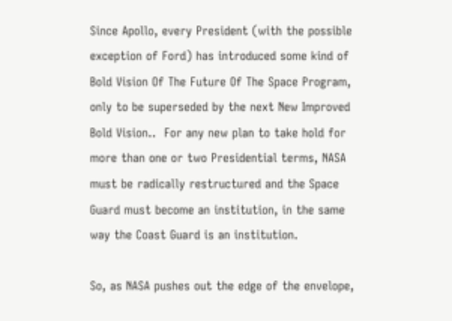Since Apollo, every President (with the possible exception of Ford) has introduced some kind of Bold Vision Of The Future Of The Space Program, only to be superseded by the next New Improved Bold Vision..  For any new plan to take hold for more than one or two Presidential terms, NASA must be radically restructured and the Space Guard must become an institution, in the same way the Coast Guard is an institution.

So, as NASA pushes out the edge of the envelope,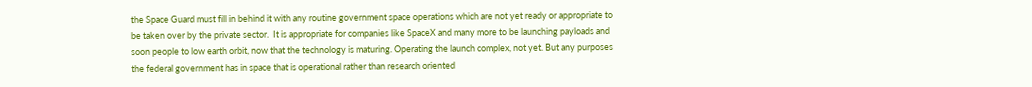the Space Guard must fill in behind it with any routine government space operations which are not yet ready or appropriate to be taken over by the private sector.  It is appropriate for companies like SpaceX and many more to be launching payloads and soon people to low earth orbit, now that the technology is maturing. Operating the launch complex, not yet. But any purposes the federal government has in space that is operational rather than research oriented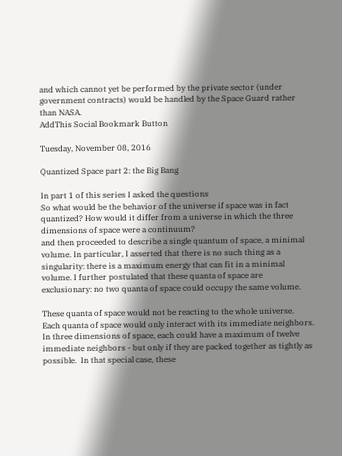and which cannot yet be performed by the private sector (under government contracts) would be handled by the Space Guard rather than NASA.
AddThis Social Bookmark Button

Tuesday, November 08, 2016

Quantized Space part 2: the Big Bang

In part 1 of this series I asked the questions
So what would be the behavior of the universe if space was in fact quantized? How would it differ from a universe in which the three dimensions of space were a continuum?
and then proceeded to describe a single quantum of space, a minimal volume. In particular, I asserted that there is no such thing as a singularity: there is a maximum energy that can fit in a minimal volume. I further postulated that these quanta of space are exclusionary: no two quanta of space could occupy the same volume.

These quanta of space would not be reacting to the whole universe.  Each quanta of space would only interact with its immediate neighbors.  In three dimensions of space, each could have a maximum of twelve immediate neighbors - but only if they are packed together as tightly as possible.  In that special case, these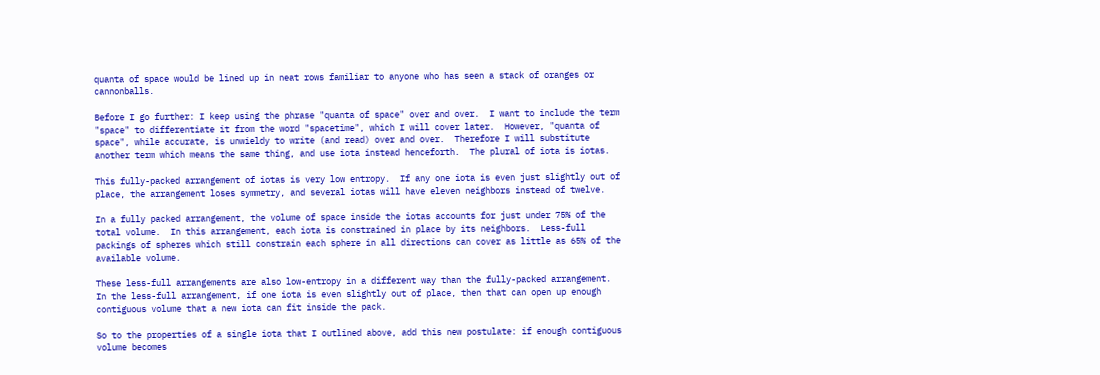quanta of space would be lined up in neat rows familiar to anyone who has seen a stack of oranges or cannonballs.

Before I go further: I keep using the phrase "quanta of space" over and over.  I want to include the term "space" to differentiate it from the word "spacetime", which I will cover later.  However, "quanta of space", while accurate, is unwieldy to write (and read) over and over.  Therefore I will substitute another term which means the same thing, and use iota instead henceforth.  The plural of iota is iotas.

This fully-packed arrangement of iotas is very low entropy.  If any one iota is even just slightly out of place, the arrangement loses symmetry, and several iotas will have eleven neighbors instead of twelve.

In a fully packed arrangement, the volume of space inside the iotas accounts for just under 75% of the total volume.  In this arrangement, each iota is constrained in place by its neighbors.  Less-full packings of spheres which still constrain each sphere in all directions can cover as little as 65% of the available volume.

These less-full arrangements are also low-entropy in a different way than the fully-packed arrangement.  In the less-full arrangement, if one iota is even slightly out of place, then that can open up enough contiguous volume that a new iota can fit inside the pack.

So to the properties of a single iota that I outlined above, add this new postulate: if enough contiguous volume becomes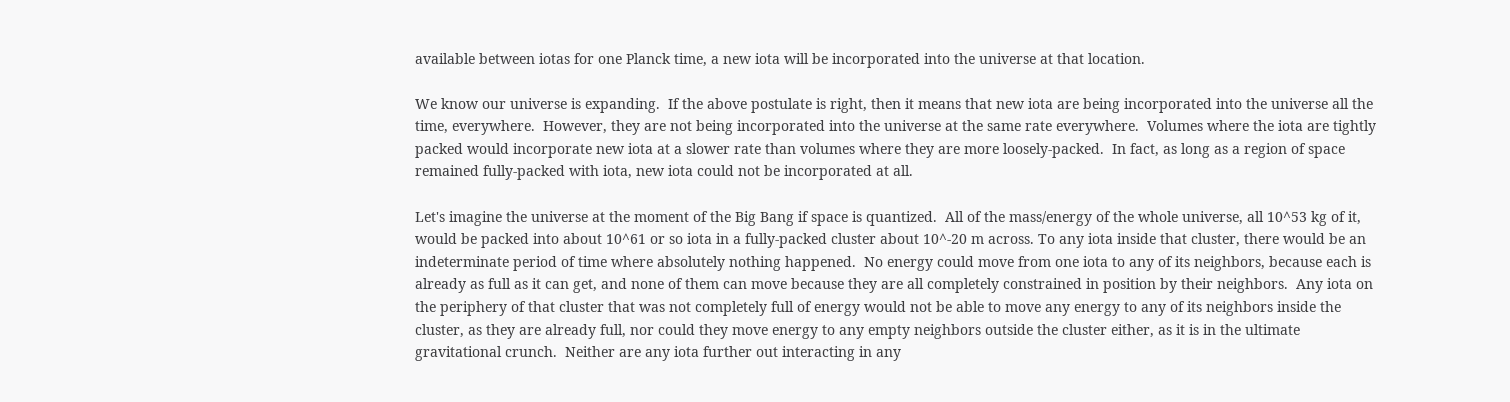available between iotas for one Planck time, a new iota will be incorporated into the universe at that location.

We know our universe is expanding.  If the above postulate is right, then it means that new iota are being incorporated into the universe all the time, everywhere.  However, they are not being incorporated into the universe at the same rate everywhere.  Volumes where the iota are tightly packed would incorporate new iota at a slower rate than volumes where they are more loosely-packed.  In fact, as long as a region of space remained fully-packed with iota, new iota could not be incorporated at all.

Let's imagine the universe at the moment of the Big Bang if space is quantized.  All of the mass/energy of the whole universe, all 10^53 kg of it, would be packed into about 10^61 or so iota in a fully-packed cluster about 10^-20 m across. To any iota inside that cluster, there would be an indeterminate period of time where absolutely nothing happened.  No energy could move from one iota to any of its neighbors, because each is already as full as it can get, and none of them can move because they are all completely constrained in position by their neighbors.  Any iota on the periphery of that cluster that was not completely full of energy would not be able to move any energy to any of its neighbors inside the cluster, as they are already full, nor could they move energy to any empty neighbors outside the cluster either, as it is in the ultimate gravitational crunch.  Neither are any iota further out interacting in any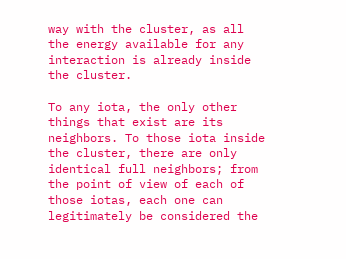way with the cluster, as all the energy available for any interaction is already inside the cluster.

To any iota, the only other things that exist are its neighbors. To those iota inside the cluster, there are only identical full neighbors; from the point of view of each of those iotas, each one can legitimately be considered the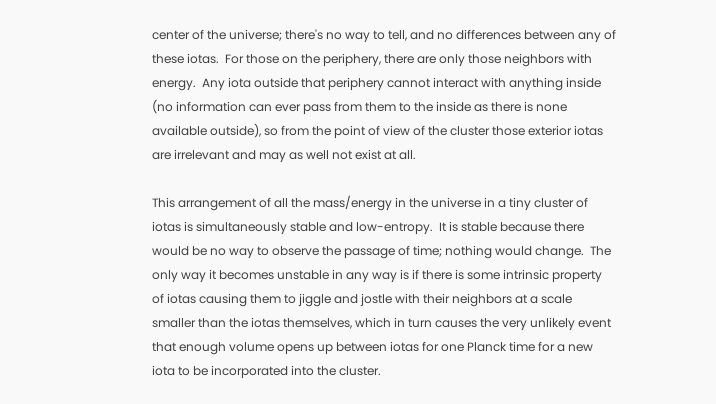center of the universe; there's no way to tell, and no differences between any of these iotas.  For those on the periphery, there are only those neighbors with energy.  Any iota outside that periphery cannot interact with anything inside (no information can ever pass from them to the inside as there is none available outside), so from the point of view of the cluster those exterior iotas are irrelevant and may as well not exist at all.

This arrangement of all the mass/energy in the universe in a tiny cluster of iotas is simultaneously stable and low-entropy.  It is stable because there would be no way to observe the passage of time; nothing would change.  The only way it becomes unstable in any way is if there is some intrinsic property of iotas causing them to jiggle and jostle with their neighbors at a scale smaller than the iotas themselves, which in turn causes the very unlikely event that enough volume opens up between iotas for one Planck time for a new iota to be incorporated into the cluster.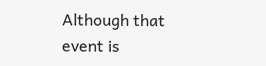Although that event is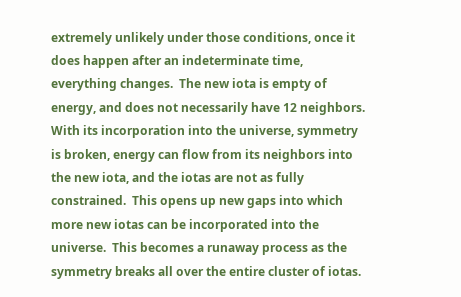extremely unlikely under those conditions, once it does happen after an indeterminate time, everything changes.  The new iota is empty of energy, and does not necessarily have 12 neighbors.  With its incorporation into the universe, symmetry is broken, energy can flow from its neighbors into the new iota, and the iotas are not as fully constrained.  This opens up new gaps into which more new iotas can be incorporated into the universe.  This becomes a runaway process as the symmetry breaks all over the entire cluster of iotas.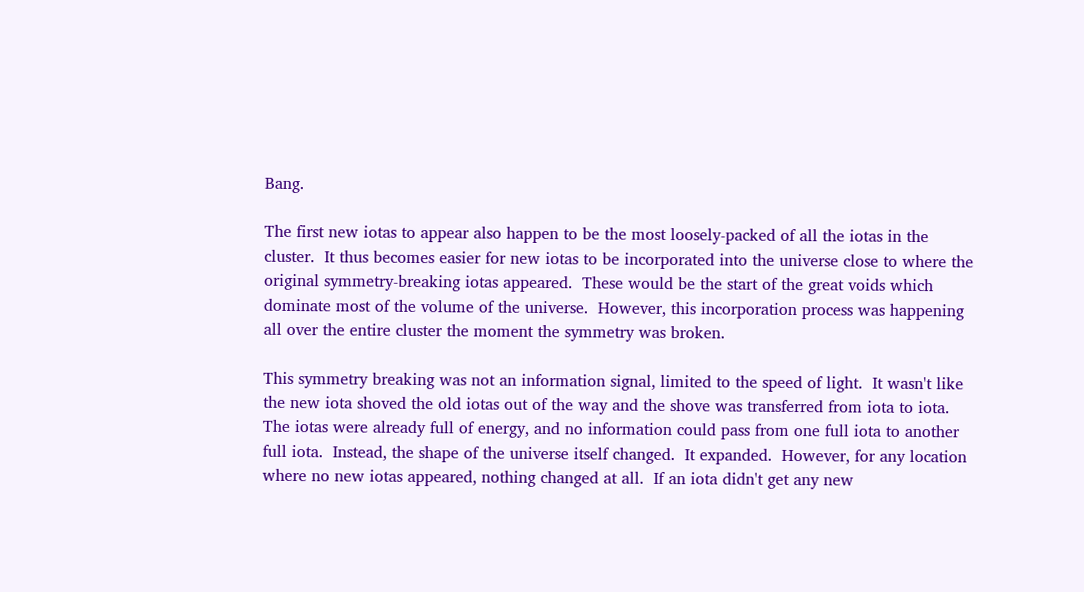Bang.

The first new iotas to appear also happen to be the most loosely-packed of all the iotas in the cluster.  It thus becomes easier for new iotas to be incorporated into the universe close to where the original symmetry-breaking iotas appeared.  These would be the start of the great voids which dominate most of the volume of the universe.  However, this incorporation process was happening all over the entire cluster the moment the symmetry was broken.

This symmetry breaking was not an information signal, limited to the speed of light.  It wasn't like the new iota shoved the old iotas out of the way and the shove was transferred from iota to iota.  The iotas were already full of energy, and no information could pass from one full iota to another full iota.  Instead, the shape of the universe itself changed.  It expanded.  However, for any location where no new iotas appeared, nothing changed at all.  If an iota didn't get any new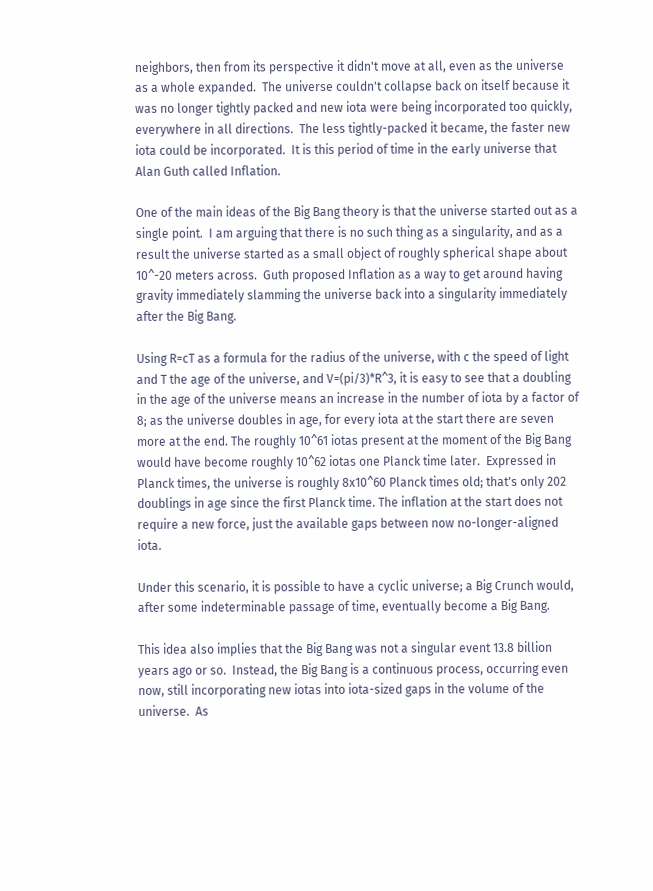neighbors, then from its perspective it didn't move at all, even as the universe as a whole expanded.  The universe couldn't collapse back on itself because it was no longer tightly packed and new iota were being incorporated too quickly, everywhere in all directions.  The less tightly-packed it became, the faster new iota could be incorporated.  It is this period of time in the early universe that Alan Guth called Inflation.

One of the main ideas of the Big Bang theory is that the universe started out as a single point.  I am arguing that there is no such thing as a singularity, and as a result the universe started as a small object of roughly spherical shape about 10^-20 meters across.  Guth proposed Inflation as a way to get around having gravity immediately slamming the universe back into a singularity immediately after the Big Bang.

Using R=cT as a formula for the radius of the universe, with c the speed of light and T the age of the universe, and V=(pi/3)*R^3, it is easy to see that a doubling in the age of the universe means an increase in the number of iota by a factor of 8; as the universe doubles in age, for every iota at the start there are seven more at the end. The roughly 10^61 iotas present at the moment of the Big Bang would have become roughly 10^62 iotas one Planck time later.  Expressed in Planck times, the universe is roughly 8x10^60 Planck times old; that's only 202 doublings in age since the first Planck time. The inflation at the start does not require a new force, just the available gaps between now no-longer-aligned iota.

Under this scenario, it is possible to have a cyclic universe; a Big Crunch would, after some indeterminable passage of time, eventually become a Big Bang.

This idea also implies that the Big Bang was not a singular event 13.8 billion years ago or so.  Instead, the Big Bang is a continuous process, occurring even now, still incorporating new iotas into iota-sized gaps in the volume of the universe.  As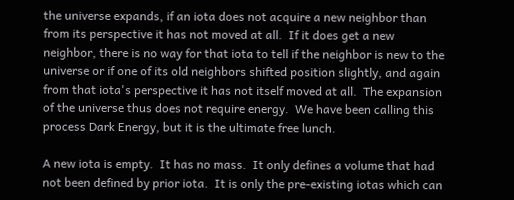the universe expands, if an iota does not acquire a new neighbor than from its perspective it has not moved at all.  If it does get a new neighbor, there is no way for that iota to tell if the neighbor is new to the universe or if one of its old neighbors shifted position slightly, and again from that iota's perspective it has not itself moved at all.  The expansion of the universe thus does not require energy.  We have been calling this process Dark Energy, but it is the ultimate free lunch.

A new iota is empty.  It has no mass.  It only defines a volume that had not been defined by prior iota.  It is only the pre-existing iotas which can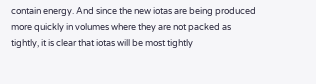contain energy. And since the new iotas are being produced more quickly in volumes where they are not packed as tightly, it is clear that iotas will be most tightly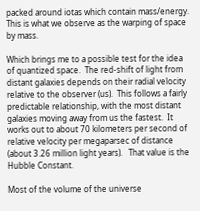packed around iotas which contain mass/energy.  This is what we observe as the warping of space by mass.

Which brings me to a possible test for the idea of quantized space.  The red-shift of light from distant galaxies depends on their radial velocity relative to the observer (us).  This follows a fairly predictable relationship, with the most distant galaxies moving away from us the fastest.  It works out to about 70 kilometers per second of relative velocity per megaparsec of distance (about 3.26 million light years).   That value is the Hubble Constant.

Most of the volume of the universe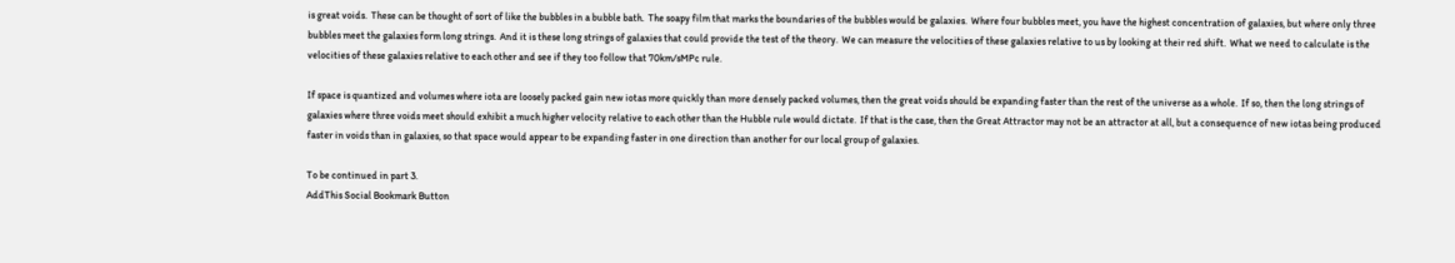is great voids.  These can be thought of sort of like the bubbles in a bubble bath.  The soapy film that marks the boundaries of the bubbles would be galaxies.  Where four bubbles meet, you have the highest concentration of galaxies, but where only three bubbles meet the galaxies form long strings.  And it is these long strings of galaxies that could provide the test of the theory.  We can measure the velocities of these galaxies relative to us by looking at their red shift.  What we need to calculate is the velocities of these galaxies relative to each other and see if they too follow that 70km/sMPc rule.

If space is quantized and volumes where iota are loosely packed gain new iotas more quickly than more densely packed volumes, then the great voids should be expanding faster than the rest of the universe as a whole.  If so, then the long strings of galaxies where three voids meet should exhibit a much higher velocity relative to each other than the Hubble rule would dictate.  If that is the case, then the Great Attractor may not be an attractor at all, but a consequence of new iotas being produced faster in voids than in galaxies, so that space would appear to be expanding faster in one direction than another for our local group of galaxies.

To be continued in part 3.
AddThis Social Bookmark Button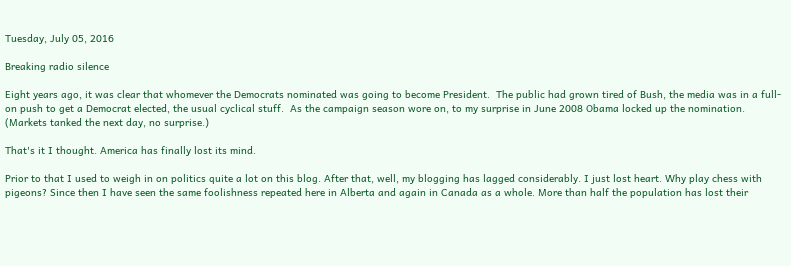Tuesday, July 05, 2016

Breaking radio silence

Eight years ago, it was clear that whomever the Democrats nominated was going to become President.  The public had grown tired of Bush, the media was in a full-on push to get a Democrat elected, the usual cyclical stuff.  As the campaign season wore on, to my surprise in June 2008 Obama locked up the nomination. (Markets tanked the next day, no surprise.)

That's it I thought. America has finally lost its mind.

Prior to that I used to weigh in on politics quite a lot on this blog. After that, well, my blogging has lagged considerably. I just lost heart. Why play chess with pigeons? Since then I have seen the same foolishness repeated here in Alberta and again in Canada as a whole. More than half the population has lost their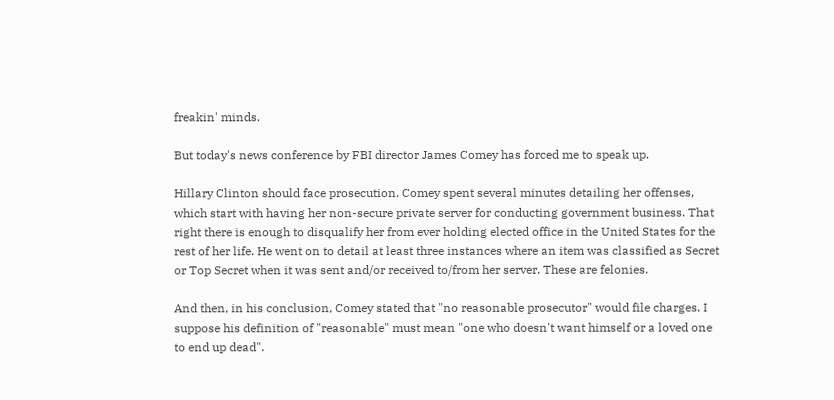freakin' minds.

But today's news conference by FBI director James Comey has forced me to speak up.

Hillary Clinton should face prosecution. Comey spent several minutes detailing her offenses, which start with having her non-secure private server for conducting government business. That right there is enough to disqualify her from ever holding elected office in the United States for the rest of her life. He went on to detail at least three instances where an item was classified as Secret or Top Secret when it was sent and/or received to/from her server. These are felonies.

And then, in his conclusion, Comey stated that "no reasonable prosecutor" would file charges. I suppose his definition of "reasonable" must mean "one who doesn't want himself or a loved one to end up dead".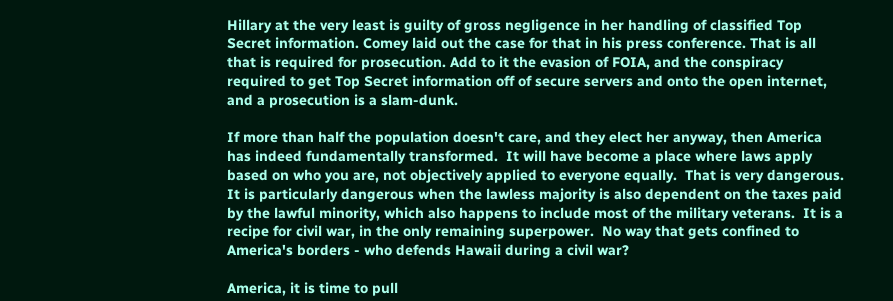Hillary at the very least is guilty of gross negligence in her handling of classified Top Secret information. Comey laid out the case for that in his press conference. That is all that is required for prosecution. Add to it the evasion of FOIA, and the conspiracy required to get Top Secret information off of secure servers and onto the open internet, and a prosecution is a slam-dunk.

If more than half the population doesn't care, and they elect her anyway, then America has indeed fundamentally transformed.  It will have become a place where laws apply based on who you are, not objectively applied to everyone equally.  That is very dangerous.  It is particularly dangerous when the lawless majority is also dependent on the taxes paid by the lawful minority, which also happens to include most of the military veterans.  It is a recipe for civil war, in the only remaining superpower.  No way that gets confined to America's borders - who defends Hawaii during a civil war?

America, it is time to pull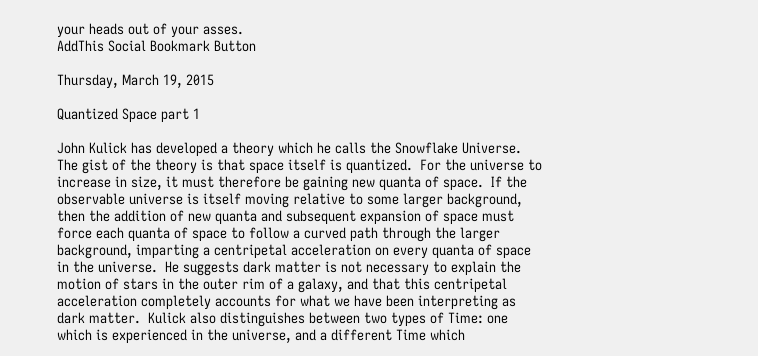your heads out of your asses.
AddThis Social Bookmark Button

Thursday, March 19, 2015

Quantized Space part 1

John Kulick has developed a theory which he calls the Snowflake Universe.  The gist of the theory is that space itself is quantized.  For the universe to increase in size, it must therefore be gaining new quanta of space.  If the observable universe is itself moving relative to some larger background, then the addition of new quanta and subsequent expansion of space must force each quanta of space to follow a curved path through the larger background, imparting a centripetal acceleration on every quanta of space in the universe.  He suggests dark matter is not necessary to explain the motion of stars in the outer rim of a galaxy, and that this centripetal acceleration completely accounts for what we have been interpreting as dark matter.  Kulick also distinguishes between two types of Time: one which is experienced in the universe, and a different Time which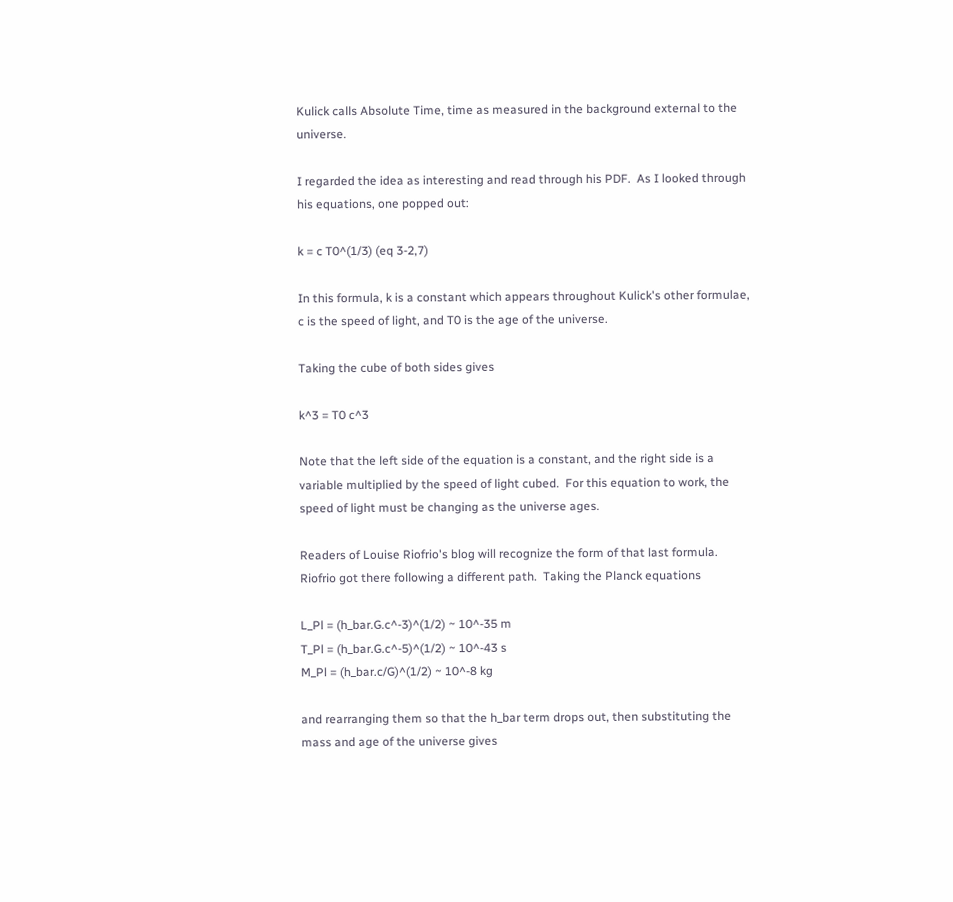Kulick calls Absolute Time, time as measured in the background external to the universe.

I regarded the idea as interesting and read through his PDF.  As I looked through his equations, one popped out:

k = c T0^(1/3) (eq 3-2,7)

In this formula, k is a constant which appears throughout Kulick's other formulae, c is the speed of light, and T0 is the age of the universe.

Taking the cube of both sides gives

k^3 = T0 c^3

Note that the left side of the equation is a constant, and the right side is a variable multiplied by the speed of light cubed.  For this equation to work, the speed of light must be changing as the universe ages.

Readers of Louise Riofrio's blog will recognize the form of that last formula.  Riofrio got there following a different path.  Taking the Planck equations

L_Pl = (h_bar.G.c^-3)^(1/2) ~ 10^-35 m
T_Pl = (h_bar.G.c^-5)^(1/2) ~ 10^-43 s
M_Pl = (h_bar.c/G)^(1/2) ~ 10^-8 kg

and rearranging them so that the h_bar term drops out, then substituting the mass and age of the universe gives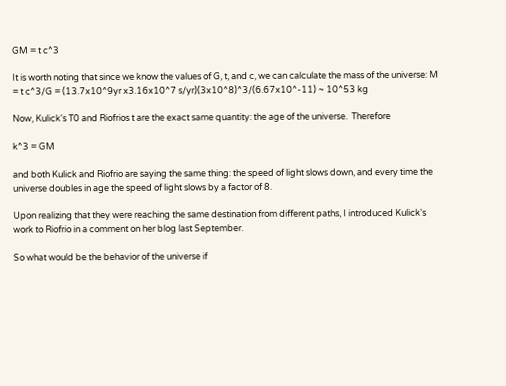GM = t c^3

It is worth noting that since we know the values of G, t, and c, we can calculate the mass of the universe: M = t c^3/G = (13.7x10^9yr x3.16x10^7 s/yr)(3x10^8)^3/(6.67x10^-11) ~ 10^53 kg

Now, Kulick's T0 and Riofrios t are the exact same quantity: the age of the universe.  Therefore

k^3 = GM

and both Kulick and Riofrio are saying the same thing: the speed of light slows down, and every time the universe doubles in age the speed of light slows by a factor of 8.

Upon realizing that they were reaching the same destination from different paths, I introduced Kulick's work to Riofrio in a comment on her blog last September.

So what would be the behavior of the universe if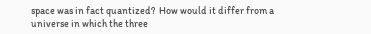space was in fact quantized?  How would it differ from a universe in which the three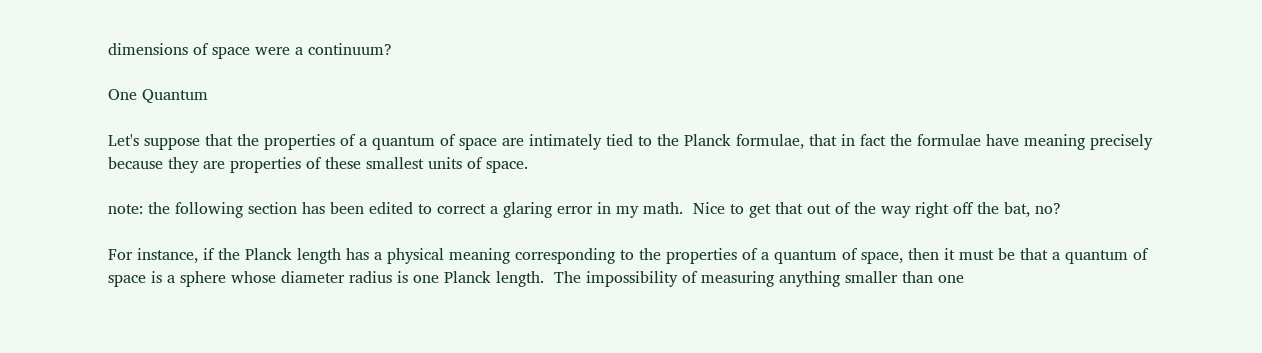dimensions of space were a continuum?

One Quantum

Let's suppose that the properties of a quantum of space are intimately tied to the Planck formulae, that in fact the formulae have meaning precisely because they are properties of these smallest units of space.

note: the following section has been edited to correct a glaring error in my math.  Nice to get that out of the way right off the bat, no?

For instance, if the Planck length has a physical meaning corresponding to the properties of a quantum of space, then it must be that a quantum of space is a sphere whose diameter radius is one Planck length.  The impossibility of measuring anything smaller than one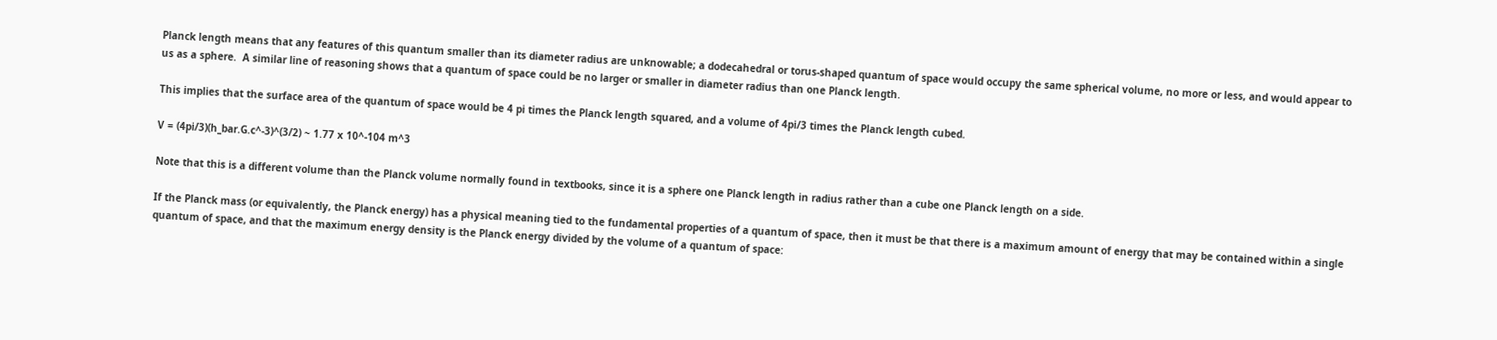Planck length means that any features of this quantum smaller than its diameter radius are unknowable; a dodecahedral or torus-shaped quantum of space would occupy the same spherical volume, no more or less, and would appear to us as a sphere.  A similar line of reasoning shows that a quantum of space could be no larger or smaller in diameter radius than one Planck length.

This implies that the surface area of the quantum of space would be 4 pi times the Planck length squared, and a volume of 4pi/3 times the Planck length cubed.

V = (4pi/3)(h_bar.G.c^-3)^(3/2) ~ 1.77 x 10^-104 m^3

Note that this is a different volume than the Planck volume normally found in textbooks, since it is a sphere one Planck length in radius rather than a cube one Planck length on a side.

If the Planck mass (or equivalently, the Planck energy) has a physical meaning tied to the fundamental properties of a quantum of space, then it must be that there is a maximum amount of energy that may be contained within a single quantum of space, and that the maximum energy density is the Planck energy divided by the volume of a quantum of space: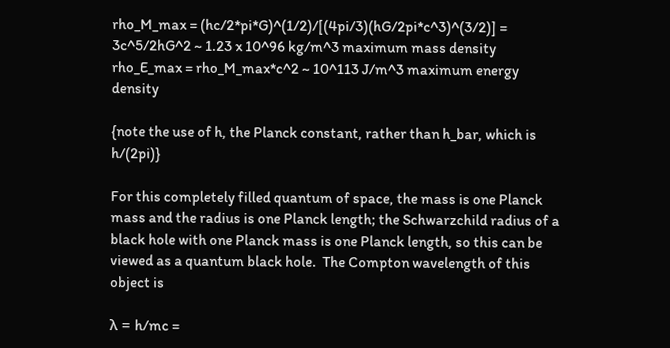rho_M_max = (hc/2*pi*G)^(1/2)/[(4pi/3)(hG/2pi*c^3)^(3/2)] = 3c^5/2hG^2 ~ 1.23 x 10^96 kg/m^3 maximum mass density
rho_E_max = rho_M_max*c^2 ~ 10^113 J/m^3 maximum energy density

{note the use of h, the Planck constant, rather than h_bar, which is h/(2pi)}

For this completely filled quantum of space, the mass is one Planck mass and the radius is one Planck length; the Schwarzchild radius of a black hole with one Planck mass is one Planck length, so this can be viewed as a quantum black hole.  The Compton wavelength of this object is

λ = h/mc =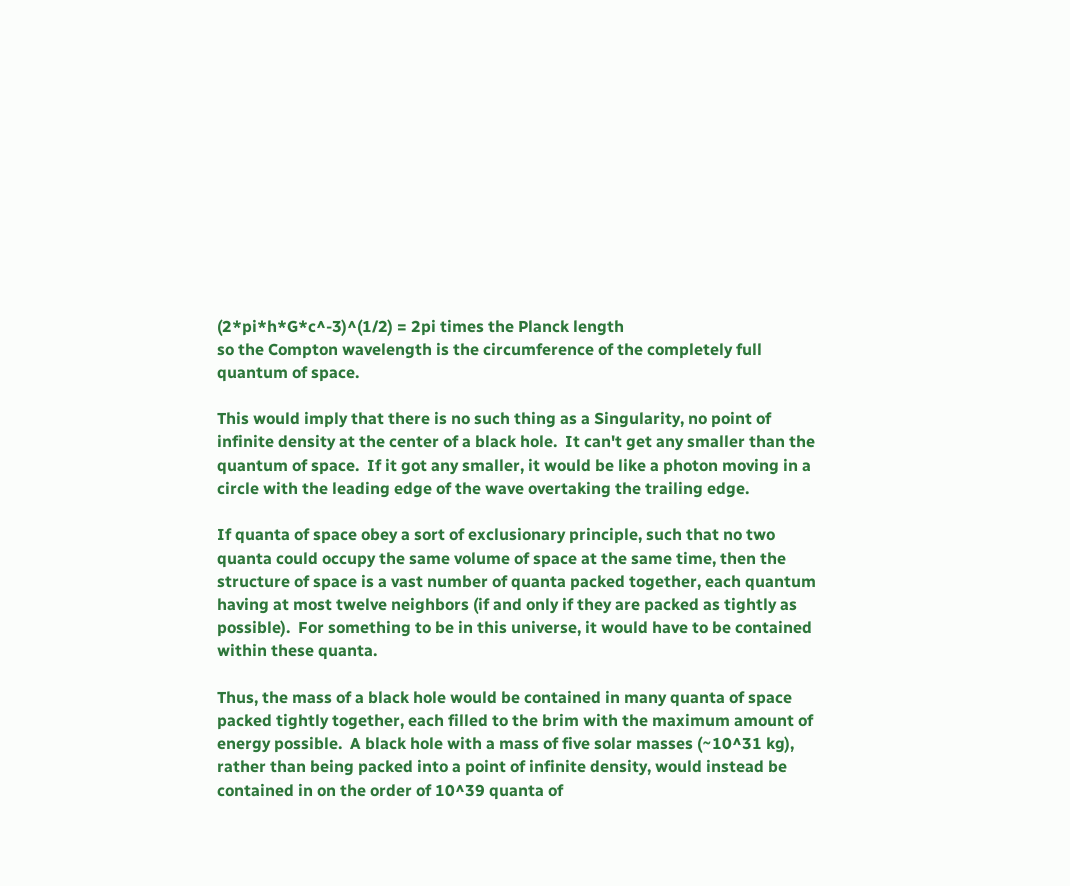(2*pi*h*G*c^-3)^(1/2) = 2pi times the Planck length
so the Compton wavelength is the circumference of the completely full quantum of space.

This would imply that there is no such thing as a Singularity, no point of infinite density at the center of a black hole.  It can't get any smaller than the quantum of space.  If it got any smaller, it would be like a photon moving in a circle with the leading edge of the wave overtaking the trailing edge.

If quanta of space obey a sort of exclusionary principle, such that no two quanta could occupy the same volume of space at the same time, then the structure of space is a vast number of quanta packed together, each quantum having at most twelve neighbors (if and only if they are packed as tightly as possible).  For something to be in this universe, it would have to be contained within these quanta.

Thus, the mass of a black hole would be contained in many quanta of space packed tightly together, each filled to the brim with the maximum amount of energy possible.  A black hole with a mass of five solar masses (~10^31 kg), rather than being packed into a point of infinite density, would instead be contained in on the order of 10^39 quanta of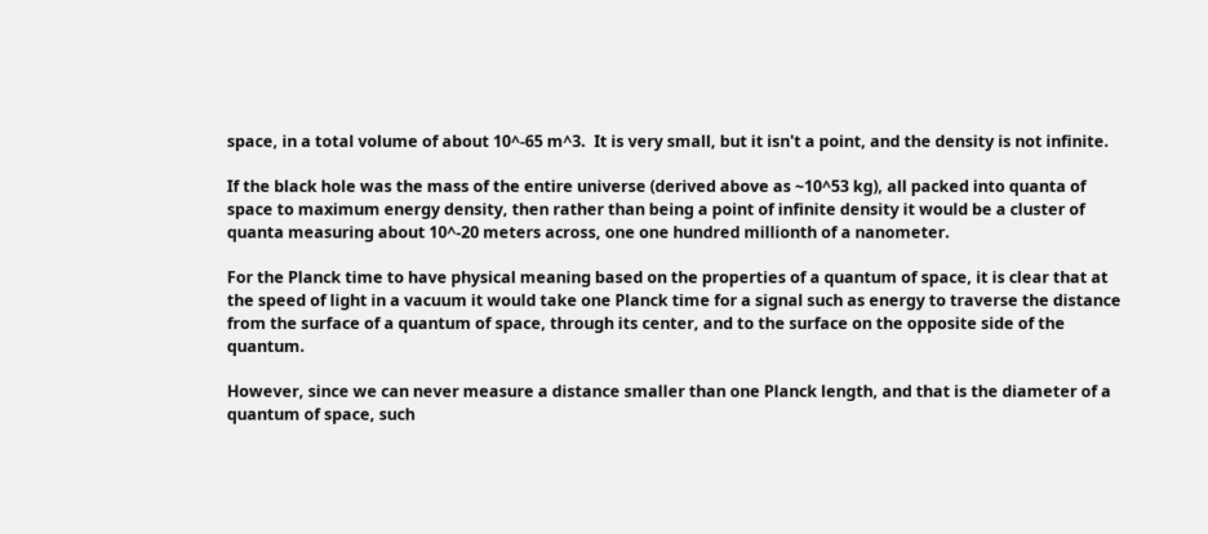space, in a total volume of about 10^-65 m^3.  It is very small, but it isn't a point, and the density is not infinite.

If the black hole was the mass of the entire universe (derived above as ~10^53 kg), all packed into quanta of space to maximum energy density, then rather than being a point of infinite density it would be a cluster of quanta measuring about 10^-20 meters across, one one hundred millionth of a nanometer.

For the Planck time to have physical meaning based on the properties of a quantum of space, it is clear that at the speed of light in a vacuum it would take one Planck time for a signal such as energy to traverse the distance from the surface of a quantum of space, through its center, and to the surface on the opposite side of the quantum.

However, since we can never measure a distance smaller than one Planck length, and that is the diameter of a quantum of space, such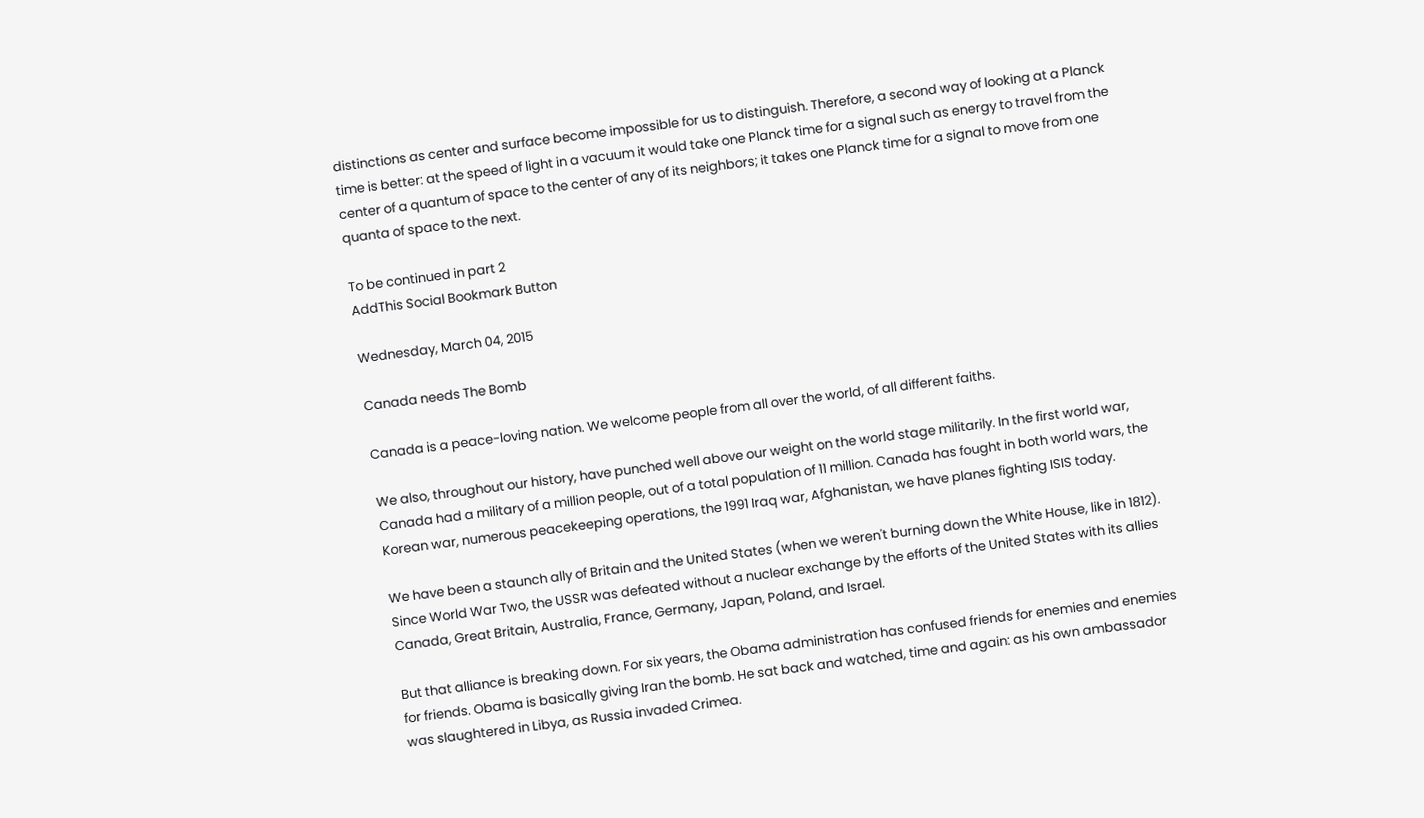distinctions as center and surface become impossible for us to distinguish. Therefore, a second way of looking at a Planck time is better: at the speed of light in a vacuum it would take one Planck time for a signal such as energy to travel from the center of a quantum of space to the center of any of its neighbors; it takes one Planck time for a signal to move from one quanta of space to the next.

To be continued in part 2
AddThis Social Bookmark Button

Wednesday, March 04, 2015

Canada needs The Bomb

Canada is a peace-loving nation. We welcome people from all over the world, of all different faiths.

We also, throughout our history, have punched well above our weight on the world stage militarily. In the first world war, Canada had a military of a million people, out of a total population of 11 million. Canada has fought in both world wars, the Korean war, numerous peacekeeping operations, the 1991 Iraq war, Afghanistan, we have planes fighting ISIS today.

We have been a staunch ally of Britain and the United States (when we weren't burning down the White House, like in 1812). Since World War Two, the USSR was defeated without a nuclear exchange by the efforts of the United States with its allies Canada, Great Britain, Australia, France, Germany, Japan, Poland, and Israel.

But that alliance is breaking down. For six years, the Obama administration has confused friends for enemies and enemies for friends. Obama is basically giving Iran the bomb. He sat back and watched, time and again: as his own ambassador was slaughtered in Libya, as Russia invaded Crimea.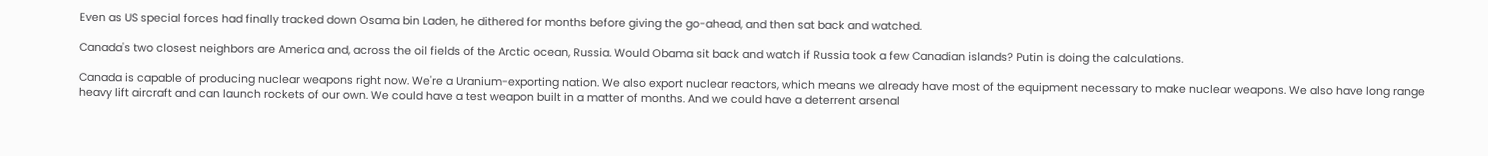Even as US special forces had finally tracked down Osama bin Laden, he dithered for months before giving the go-ahead, and then sat back and watched.

Canada's two closest neighbors are America and, across the oil fields of the Arctic ocean, Russia. Would Obama sit back and watch if Russia took a few Canadian islands? Putin is doing the calculations.

Canada is capable of producing nuclear weapons right now. We're a Uranium-exporting nation. We also export nuclear reactors, which means we already have most of the equipment necessary to make nuclear weapons. We also have long range heavy lift aircraft and can launch rockets of our own. We could have a test weapon built in a matter of months. And we could have a deterrent arsenal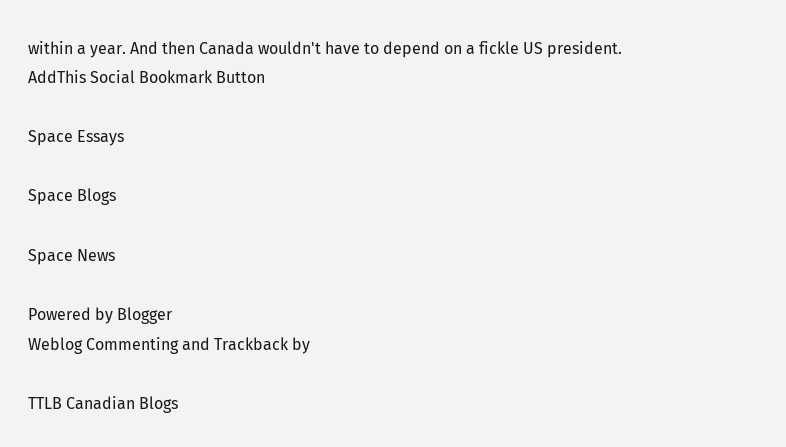within a year. And then Canada wouldn't have to depend on a fickle US president.
AddThis Social Bookmark Button

Space Essays

Space Blogs

Space News

Powered by Blogger
Weblog Commenting and Trackback by

TTLB Canadian Blogs